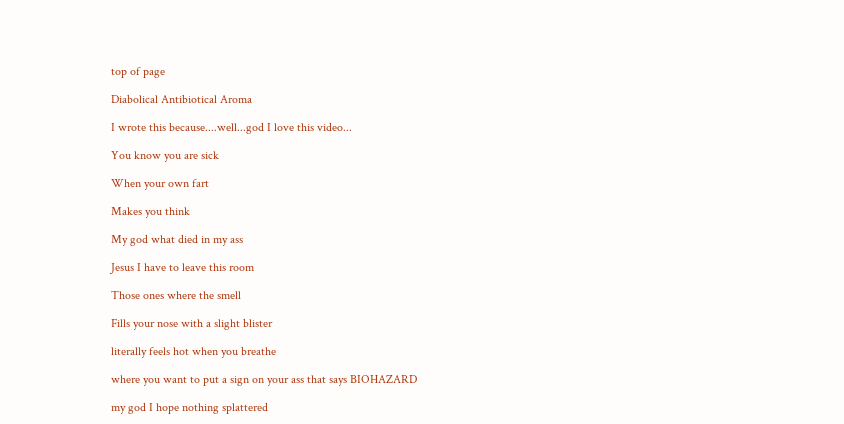top of page

Diabolical Antibiotical Aroma

I wrote this because....well...god I love this video...

You know you are sick

When your own fart

Makes you think

My god what died in my ass

Jesus I have to leave this room

Those ones where the smell

Fills your nose with a slight blister

literally feels hot when you breathe

where you want to put a sign on your ass that says BIOHAZARD

my god I hope nothing splattered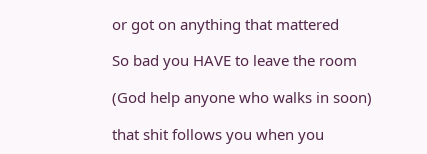or got on anything that mattered

So bad you HAVE to leave the room

(God help anyone who walks in soon)

that shit follows you when you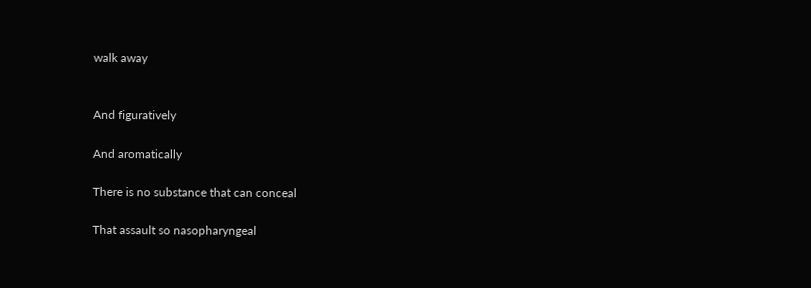walk away


And figuratively

And aromatically

There is no substance that can conceal

That assault so nasopharyngeal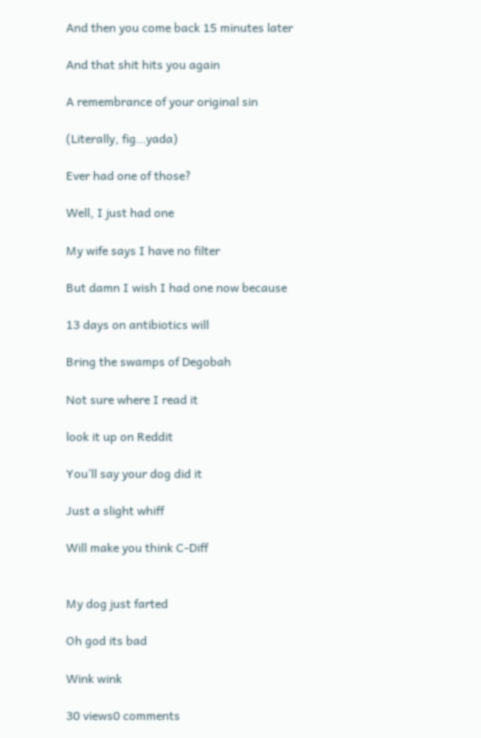And then you come back 15 minutes later

And that shit hits you again

A remembrance of your original sin

(Literally, fig…yada)

Ever had one of those?

Well, I just had one

My wife says I have no filter

But damn I wish I had one now because

13 days on antibiotics will

Bring the swamps of Degobah

Not sure where I read it

look it up on Reddit

You’ll say your dog did it

Just a slight whiff

Will make you think C-Diff


My dog just farted

Oh god its bad

Wink wink

30 views0 comments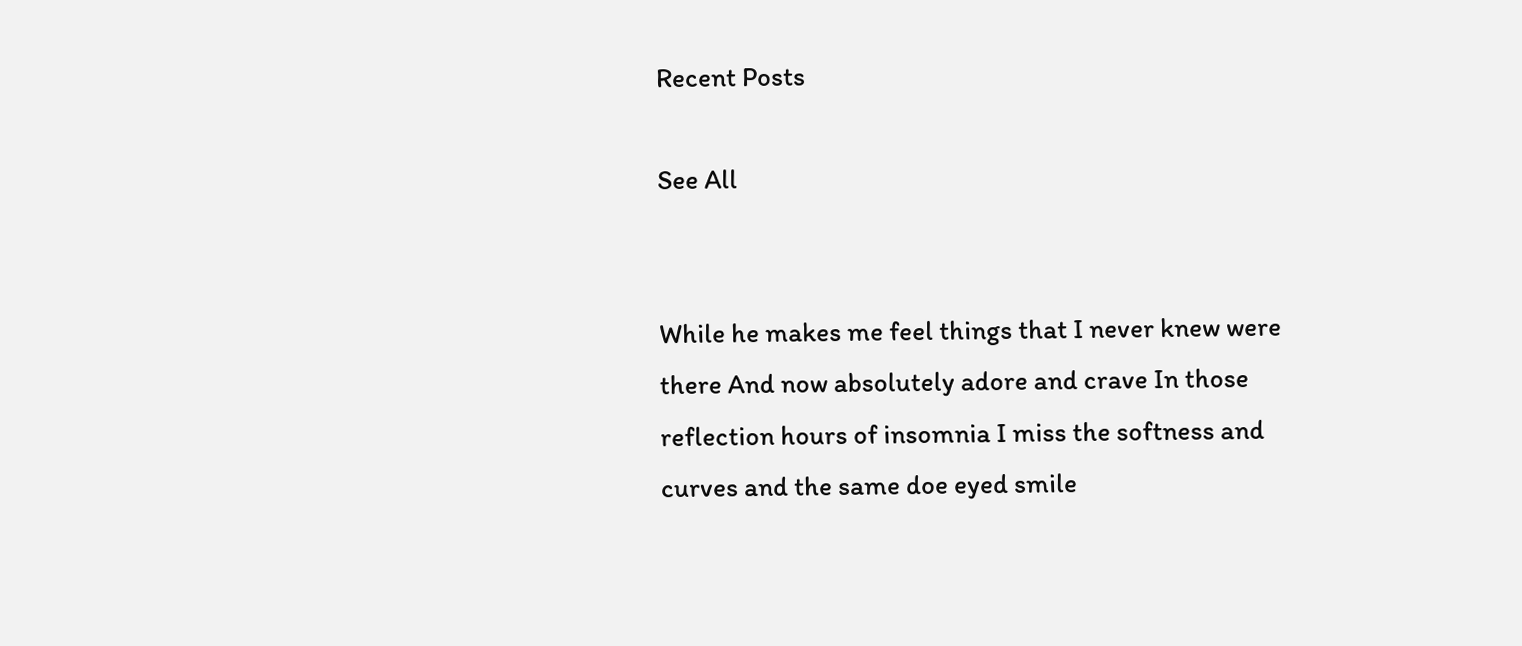Recent Posts

See All


While he makes me feel things that I never knew were there And now absolutely adore and crave In those reflection hours of insomnia I miss the softness and curves and the same doe eyed smile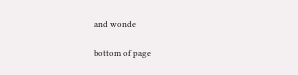and wonde

bottom of page